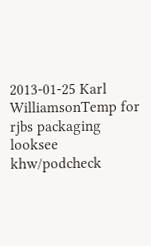2013-01-25 Karl WilliamsonTemp for rjbs packaging looksee khw/podcheck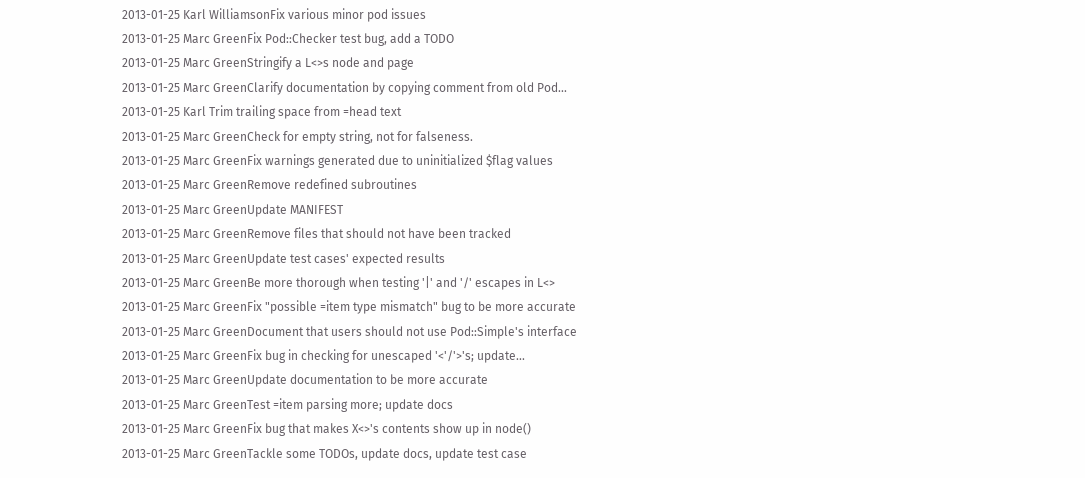2013-01-25 Karl WilliamsonFix various minor pod issues
2013-01-25 Marc GreenFix Pod::Checker test bug, add a TODO
2013-01-25 Marc GreenStringify a L<>s node and page
2013-01-25 Marc GreenClarify documentation by copying comment from old Pod...
2013-01-25 Karl Trim trailing space from =head text
2013-01-25 Marc GreenCheck for empty string, not for falseness.
2013-01-25 Marc GreenFix warnings generated due to uninitialized $flag values
2013-01-25 Marc GreenRemove redefined subroutines
2013-01-25 Marc GreenUpdate MANIFEST
2013-01-25 Marc GreenRemove files that should not have been tracked
2013-01-25 Marc GreenUpdate test cases' expected results
2013-01-25 Marc GreenBe more thorough when testing '|' and '/' escapes in L<>
2013-01-25 Marc GreenFix "possible =item type mismatch" bug to be more accurate
2013-01-25 Marc GreenDocument that users should not use Pod::Simple's interface
2013-01-25 Marc GreenFix bug in checking for unescaped '<'/'>'s; update...
2013-01-25 Marc GreenUpdate documentation to be more accurate
2013-01-25 Marc GreenTest =item parsing more; update docs
2013-01-25 Marc GreenFix bug that makes X<>'s contents show up in node()
2013-01-25 Marc GreenTackle some TODOs, update docs, update test case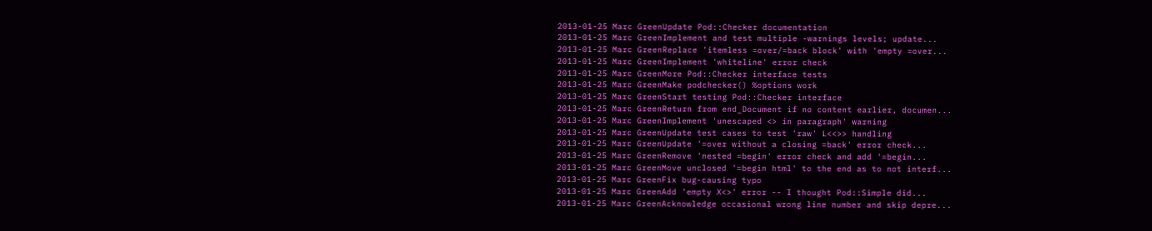2013-01-25 Marc GreenUpdate Pod::Checker documentation
2013-01-25 Marc GreenImplement and test multiple -warnings levels; update...
2013-01-25 Marc GreenReplace 'itemless =over/=back block' with 'empty =over...
2013-01-25 Marc GreenImplement 'whiteline' error check
2013-01-25 Marc GreenMore Pod::Checker interface tests
2013-01-25 Marc GreenMake podchecker() %options work
2013-01-25 Marc GreenStart testing Pod::Checker interface
2013-01-25 Marc GreenReturn from end_Document if no content earlier, documen...
2013-01-25 Marc GreenImplement 'unescaped <> in paragraph' warning
2013-01-25 Marc GreenUpdate test cases to test 'raw' L<<>> handling
2013-01-25 Marc GreenUpdate '=over without a closing =back' error check...
2013-01-25 Marc GreenRemove 'nested =begin' error check and add '=begin...
2013-01-25 Marc GreenMove unclosed '=begin html' to the end as to not interf...
2013-01-25 Marc GreenFix bug-causing typo
2013-01-25 Marc GreenAdd 'empty X<>' error -- I thought Pod::Simple did...
2013-01-25 Marc GreenAcknowledge occasional wrong line number and skip depre...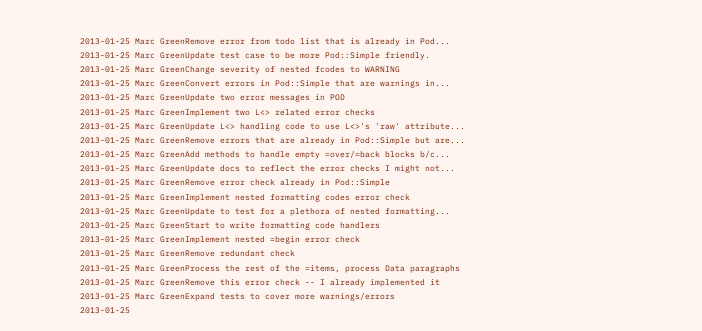2013-01-25 Marc GreenRemove error from todo list that is already in Pod...
2013-01-25 Marc GreenUpdate test case to be more Pod::Simple friendly.
2013-01-25 Marc GreenChange severity of nested fcodes to WARNING
2013-01-25 Marc GreenConvert errors in Pod::Simple that are warnings in...
2013-01-25 Marc GreenUpdate two error messages in POD
2013-01-25 Marc GreenImplement two L<> related error checks
2013-01-25 Marc GreenUpdate L<> handling code to use L<>'s 'raw' attribute...
2013-01-25 Marc GreenRemove errors that are already in Pod::Simple but are...
2013-01-25 Marc GreenAdd methods to handle empty =over/=back blocks b/c...
2013-01-25 Marc GreenUpdate docs to reflect the error checks I might not...
2013-01-25 Marc GreenRemove error check already in Pod::Simple
2013-01-25 Marc GreenImplement nested formatting codes error check
2013-01-25 Marc GreenUpdate to test for a plethora of nested formatting...
2013-01-25 Marc GreenStart to write formatting code handlers
2013-01-25 Marc GreenImplement nested =begin error check
2013-01-25 Marc GreenRemove redundant check
2013-01-25 Marc GreenProcess the rest of the =items, process Data paragraphs
2013-01-25 Marc GreenRemove this error check -- I already implemented it
2013-01-25 Marc GreenExpand tests to cover more warnings/errors
2013-01-25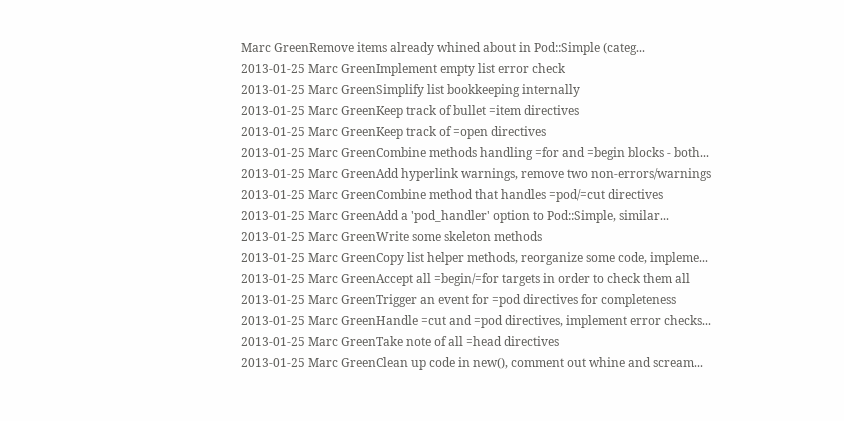Marc GreenRemove items already whined about in Pod::Simple (categ...
2013-01-25 Marc GreenImplement empty list error check
2013-01-25 Marc GreenSimplify list bookkeeping internally
2013-01-25 Marc GreenKeep track of bullet =item directives
2013-01-25 Marc GreenKeep track of =open directives
2013-01-25 Marc GreenCombine methods handling =for and =begin blocks - both...
2013-01-25 Marc GreenAdd hyperlink warnings, remove two non-errors/warnings
2013-01-25 Marc GreenCombine method that handles =pod/=cut directives
2013-01-25 Marc GreenAdd a 'pod_handler' option to Pod::Simple, similar...
2013-01-25 Marc GreenWrite some skeleton methods
2013-01-25 Marc GreenCopy list helper methods, reorganize some code, impleme...
2013-01-25 Marc GreenAccept all =begin/=for targets in order to check them all
2013-01-25 Marc GreenTrigger an event for =pod directives for completeness
2013-01-25 Marc GreenHandle =cut and =pod directives, implement error checks...
2013-01-25 Marc GreenTake note of all =head directives
2013-01-25 Marc GreenClean up code in new(), comment out whine and scream...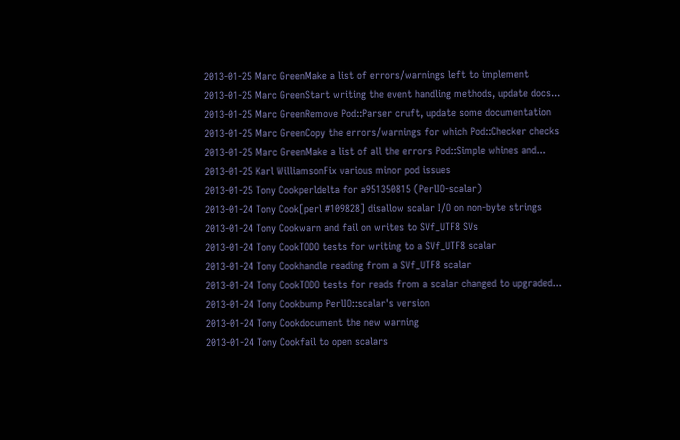2013-01-25 Marc GreenMake a list of errors/warnings left to implement
2013-01-25 Marc GreenStart writing the event handling methods, update docs...
2013-01-25 Marc GreenRemove Pod::Parser cruft, update some documentation
2013-01-25 Marc GreenCopy the errors/warnings for which Pod::Checker checks
2013-01-25 Marc GreenMake a list of all the errors Pod::Simple whines and...
2013-01-25 Karl WilliamsonFix various minor pod issues
2013-01-25 Tony Cookperldelta for a951350815 (PerlIO-scalar)
2013-01-24 Tony Cook[perl #109828] disallow scalar I/O on non-byte strings
2013-01-24 Tony Cookwarn and fail on writes to SVf_UTF8 SVs
2013-01-24 Tony CookTODO tests for writing to a SVf_UTF8 scalar
2013-01-24 Tony Cookhandle reading from a SVf_UTF8 scalar
2013-01-24 Tony CookTODO tests for reads from a scalar changed to upgraded...
2013-01-24 Tony Cookbump PerlIO::scalar's version
2013-01-24 Tony Cookdocument the new warning
2013-01-24 Tony Cookfail to open scalars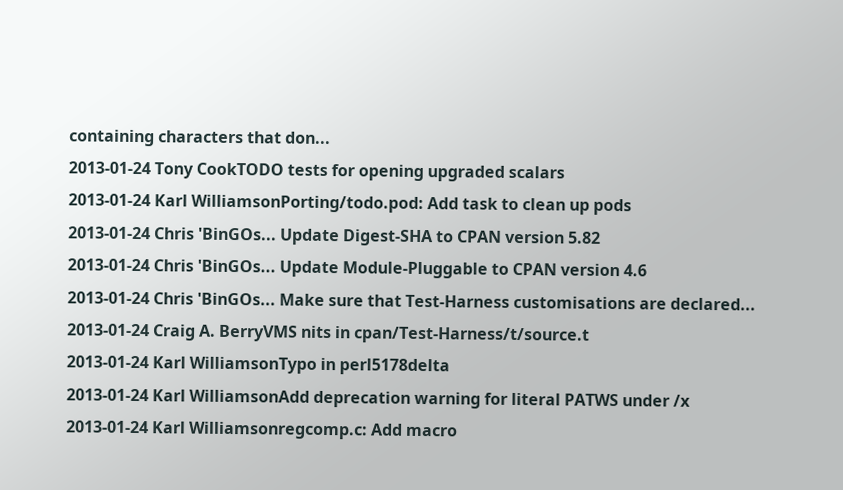containing characters that don...
2013-01-24 Tony CookTODO tests for opening upgraded scalars
2013-01-24 Karl WilliamsonPorting/todo.pod: Add task to clean up pods
2013-01-24 Chris 'BinGOs... Update Digest-SHA to CPAN version 5.82
2013-01-24 Chris 'BinGOs... Update Module-Pluggable to CPAN version 4.6
2013-01-24 Chris 'BinGOs... Make sure that Test-Harness customisations are declared...
2013-01-24 Craig A. BerryVMS nits in cpan/Test-Harness/t/source.t
2013-01-24 Karl WilliamsonTypo in perl5178delta
2013-01-24 Karl WilliamsonAdd deprecation warning for literal PATWS under /x
2013-01-24 Karl Williamsonregcomp.c: Add macro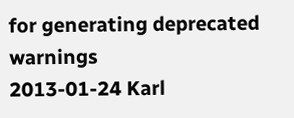for generating deprecated warnings
2013-01-24 Karl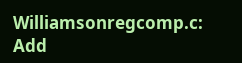Williamsonregcomp.c: Add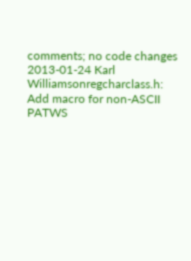comments; no code changes
2013-01-24 Karl Williamsonregcharclass.h: Add macro for non-ASCII PATWS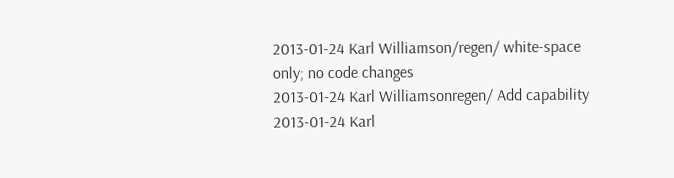2013-01-24 Karl Williamson/regen/ white-space only; no code changes
2013-01-24 Karl Williamsonregen/ Add capability
2013-01-24 Karl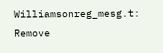Williamsonreg_mesg.t: Remove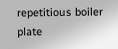repetitious boiler plate